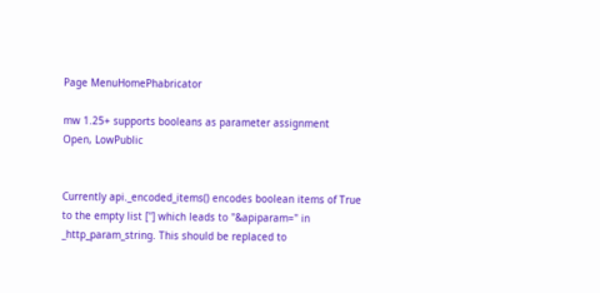Page MenuHomePhabricator

mw 1.25+ supports booleans as parameter assignment
Open, LowPublic


Currently api._encoded_items() encodes boolean items of True to the empty list [''] which leads to "&apiparam=" in _http_param_string. This should be replaced to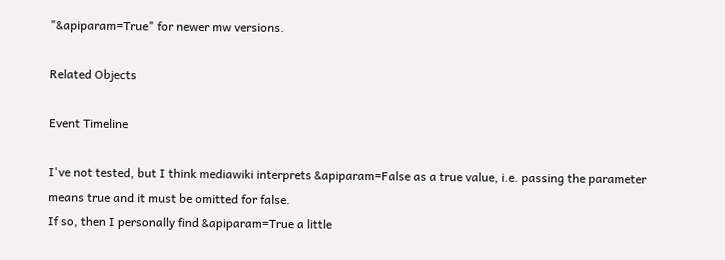"&apiparam=True" for newer mw versions.

Related Objects

Event Timeline

I've not tested, but I think mediawiki interprets &apiparam=False as a true value, i.e. passing the parameter means true and it must be omitted for false.
If so, then I personally find &apiparam=True a little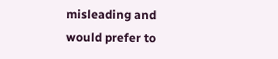misleading and would prefer to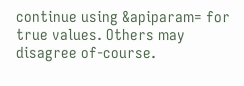continue using &apiparam= for true values. Others may disagree of-course.